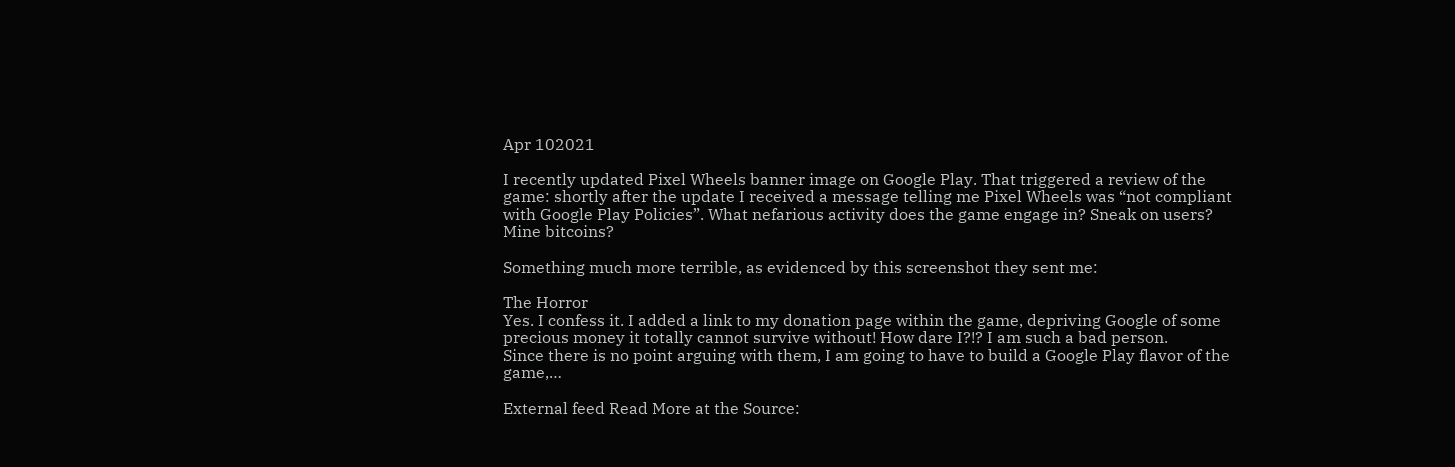Apr 102021

I recently updated Pixel Wheels banner image on Google Play. That triggered a review of the game: shortly after the update I received a message telling me Pixel Wheels was “not compliant with Google Play Policies”. What nefarious activity does the game engage in? Sneak on users? Mine bitcoins?

Something much more terrible, as evidenced by this screenshot they sent me:

The Horror
Yes. I confess it. I added a link to my donation page within the game, depriving Google of some precious money it totally cannot survive without! How dare I?!? I am such a bad person.
Since there is no point arguing with them, I am going to have to build a Google Play flavor of the game,…

External feed Read More at the Source: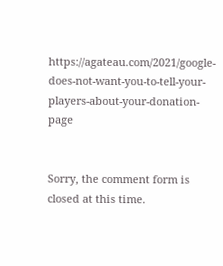https://agateau.com/2021/google-does-not-want-you-to-tell-your-players-about-your-donation-page


Sorry, the comment form is closed at this time.